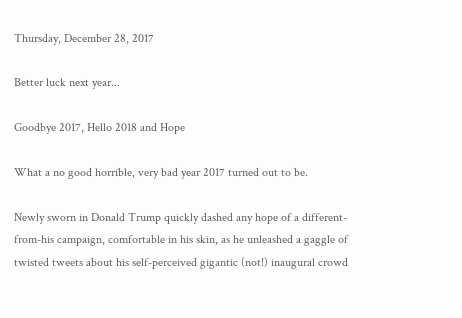Thursday, December 28, 2017

Better luck next year...

Goodbye 2017, Hello 2018 and Hope

What a no good horrible, very bad year 2017 turned out to be.

Newly sworn in Donald Trump quickly dashed any hope of a different-from-his campaign, comfortable in his skin, as he unleashed a gaggle of twisted tweets about his self-perceived gigantic (not!) inaugural crowd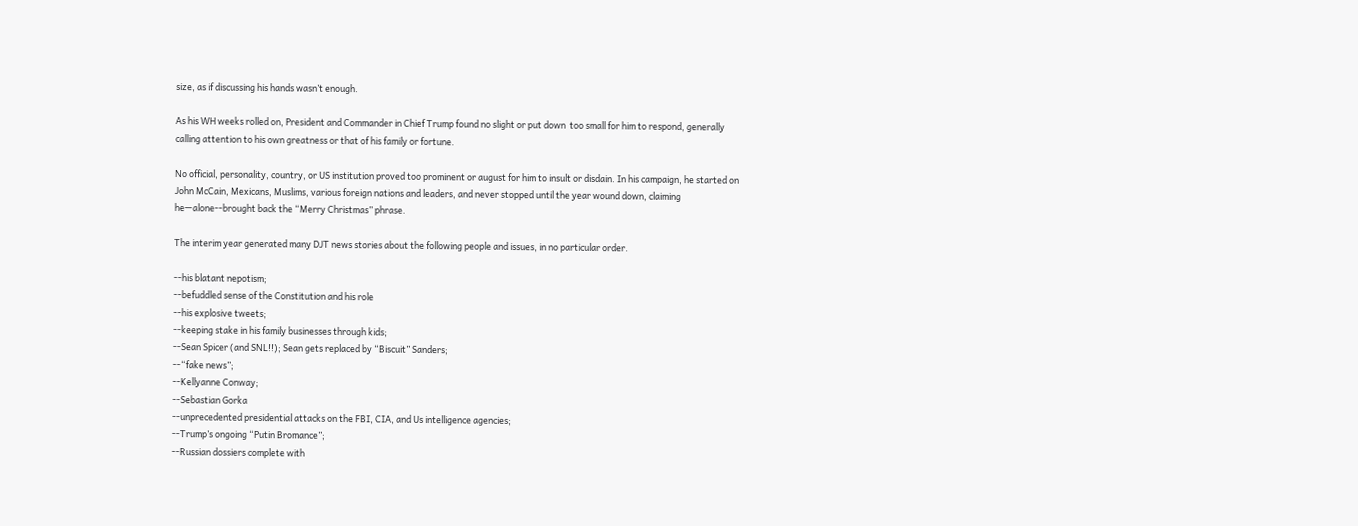size, as if discussing his hands wasn’t enough.

As his WH weeks rolled on, President and Commander in Chief Trump found no slight or put down  too small for him to respond, generally calling attention to his own greatness or that of his family or fortune.

No official, personality, country, or US institution proved too prominent or august for him to insult or disdain. In his campaign, he started on John McCain, Mexicans, Muslims, various foreign nations and leaders, and never stopped until the year wound down, claiming he—alone--brought back the “Merry Christmas” phrase.

The interim year generated many DJT news stories about the following people and issues, in no particular order.

--his blatant nepotism;
--befuddled sense of the Constitution and his role
--his explosive tweets;
--keeping stake in his family businesses through kids;
--Sean Spicer (and SNL!!); Sean gets replaced by “Biscuit” Sanders;
--“fake news”;
--Kellyanne Conway;
--Sebastian Gorka
--unprecedented presidential attacks on the FBI, CIA, and Us intelligence agencies;
--Trump’s ongoing “Putin Bromance”;
--Russian dossiers complete with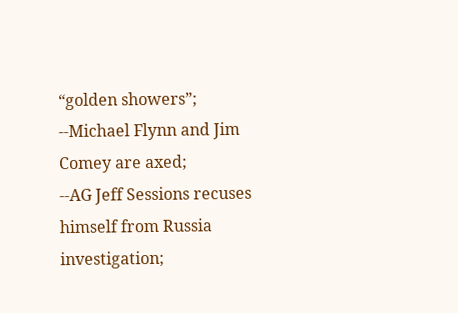“golden showers”;
--Michael Flynn and Jim Comey are axed;
--AG Jeff Sessions recuses himself from Russia investigation;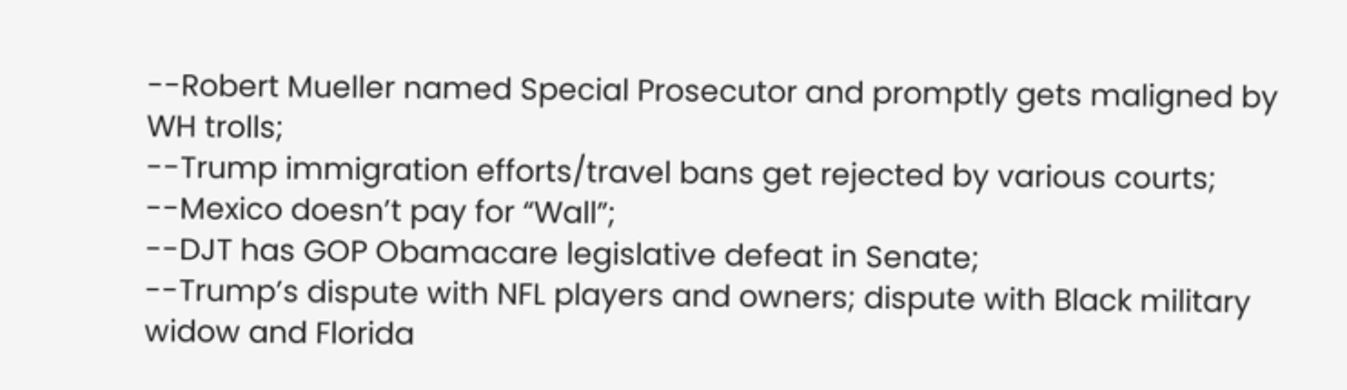--Robert Mueller named Special Prosecutor and promptly gets maligned by WH trolls;
--Trump immigration efforts/travel bans get rejected by various courts;
--Mexico doesn’t pay for “Wall”;
--DJT has GOP Obamacare legislative defeat in Senate;
--Trump’s dispute with NFL players and owners; dispute with Black military widow and Florida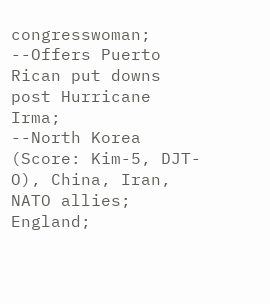congresswoman;
--Offers Puerto Rican put downs post Hurricane Irma;
--North Korea (Score: Kim-5, DJT-O), China, Iran, NATO allies; England;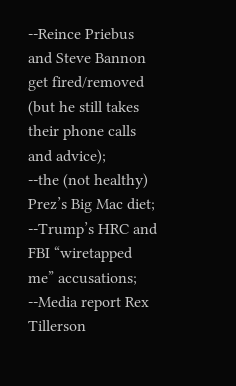--Reince Priebus and Steve Bannon get fired/removed (but he still takes their phone calls and advice);
--the (not healthy) Prez’s Big Mac diet;
--Trump’s HRC and FBI “wiretapped me” accusations;
--Media report Rex Tillerson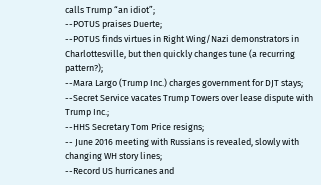calls Trump “an idiot”;
--POTUS praises Duerte;
--POTUS finds virtues in Right Wing/Nazi demonstrators in Charlottesville, but then quickly changes tune (a recurring pattern?);
--Mara Largo (Trump Inc.) charges government for DJT stays;
--Secret Service vacates Trump Towers over lease dispute with Trump Inc.;
--HHS Secretary Tom Price resigns;
-- June 2016 meeting with Russians is revealed, slowly with changing WH story lines;
--Record US hurricanes and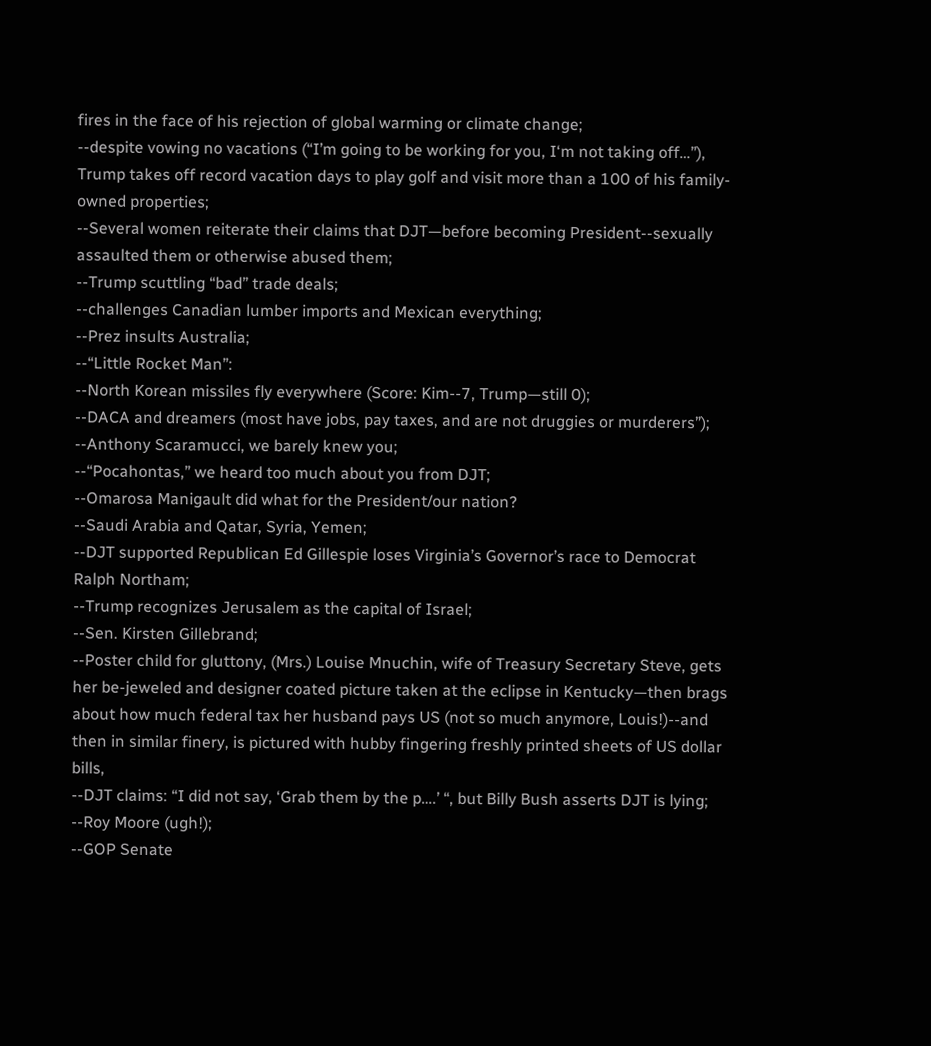fires in the face of his rejection of global warming or climate change;
--despite vowing no vacations (“I’m going to be working for you, I‘m not taking off…”), Trump takes off record vacation days to play golf and visit more than a 100 of his family-owned properties;
--Several women reiterate their claims that DJT—before becoming President--sexually assaulted them or otherwise abused them;
--Trump scuttling “bad” trade deals;
--challenges Canadian lumber imports and Mexican everything;
--Prez insults Australia;
--“Little Rocket Man”:
--North Korean missiles fly everywhere (Score: Kim--7, Trump—still 0);
--DACA and dreamers (most have jobs, pay taxes, and are not druggies or murderers”);
--Anthony Scaramucci, we barely knew you;
--“Pocahontas,” we heard too much about you from DJT;
--Omarosa Manigault did what for the President/our nation?
--Saudi Arabia and Qatar, Syria, Yemen;
--DJT supported Republican Ed Gillespie loses Virginia’s Governor’s race to Democrat Ralph Northam;
--Trump recognizes Jerusalem as the capital of Israel;
--Sen. Kirsten Gillebrand;
--Poster child for gluttony, (Mrs.) Louise Mnuchin, wife of Treasury Secretary Steve, gets her be-jeweled and designer coated picture taken at the eclipse in Kentucky—then brags about how much federal tax her husband pays US (not so much anymore, Louis!)--and then in similar finery, is pictured with hubby fingering freshly printed sheets of US dollar bills,
--DJT claims: “I did not say, ‘Grab them by the p….’ “, but Billy Bush asserts DJT is lying;
--Roy Moore (ugh!);
--GOP Senate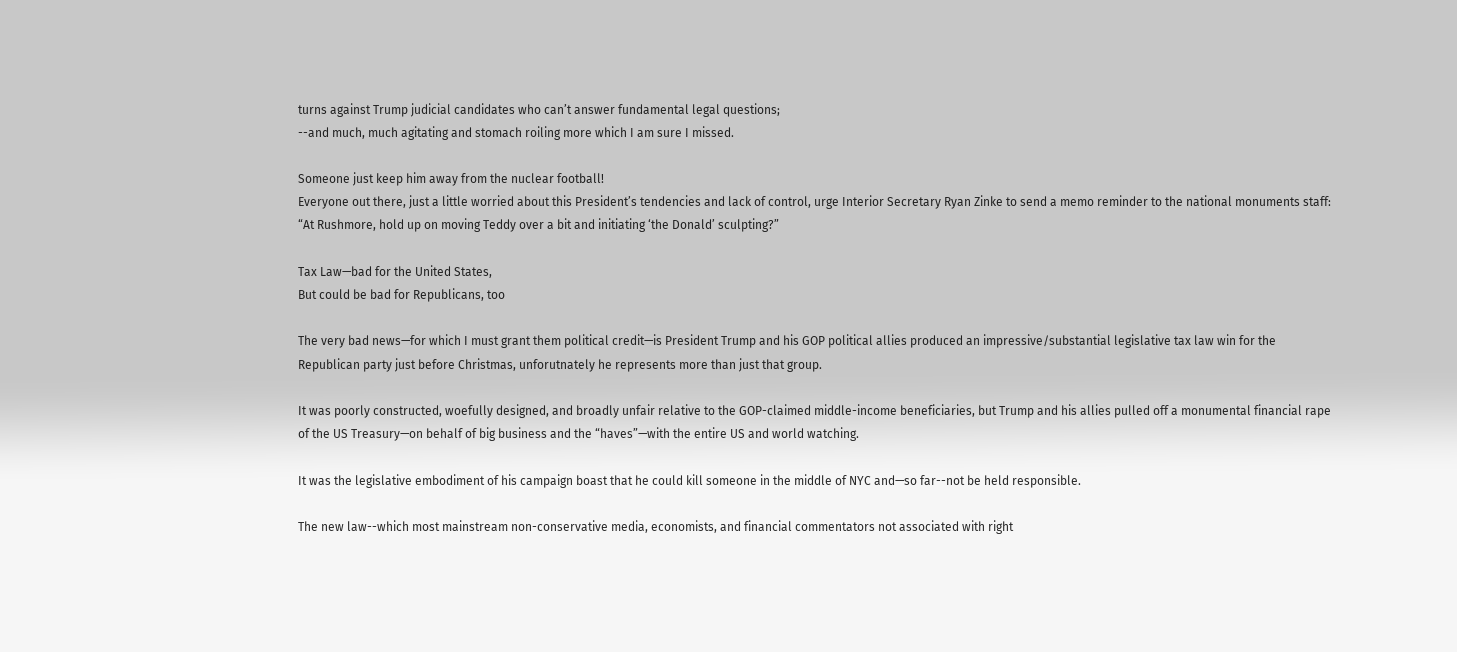turns against Trump judicial candidates who can’t answer fundamental legal questions;
--and much, much agitating and stomach roiling more which I am sure I missed.

Someone just keep him away from the nuclear football!
Everyone out there, just a little worried about this President’s tendencies and lack of control, urge Interior Secretary Ryan Zinke to send a memo reminder to the national monuments staff: “At Rushmore, hold up on moving Teddy over a bit and initiating ‘the Donald’ sculpting?”

Tax Law—bad for the United States,
But could be bad for Republicans, too

The very bad news—for which I must grant them political credit—is President Trump and his GOP political allies produced an impressive/substantial legislative tax law win for the Republican party just before Christmas, unforutnately he represents more than just that group.

It was poorly constructed, woefully designed, and broadly unfair relative to the GOP-claimed middle-income beneficiaries, but Trump and his allies pulled off a monumental financial rape of the US Treasury—on behalf of big business and the “haves”—with the entire US and world watching.

It was the legislative embodiment of his campaign boast that he could kill someone in the middle of NYC and—so far--not be held responsible.

The new law--which most mainstream non-conservative media, economists, and financial commentators not associated with right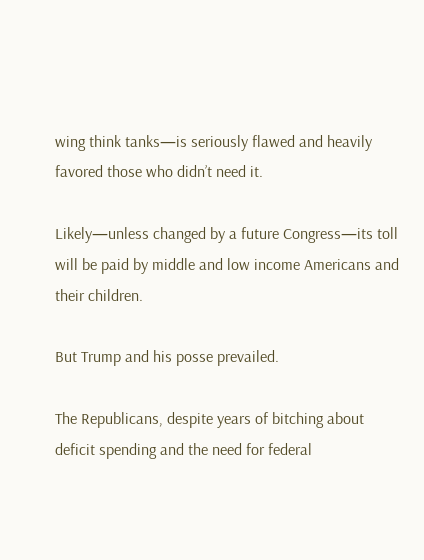wing think tanks—is seriously flawed and heavily favored those who didn’t need it.

Likely—unless changed by a future Congress—its toll will be paid by middle and low income Americans and their children.

But Trump and his posse prevailed.

The Republicans, despite years of bitching about deficit spending and the need for federal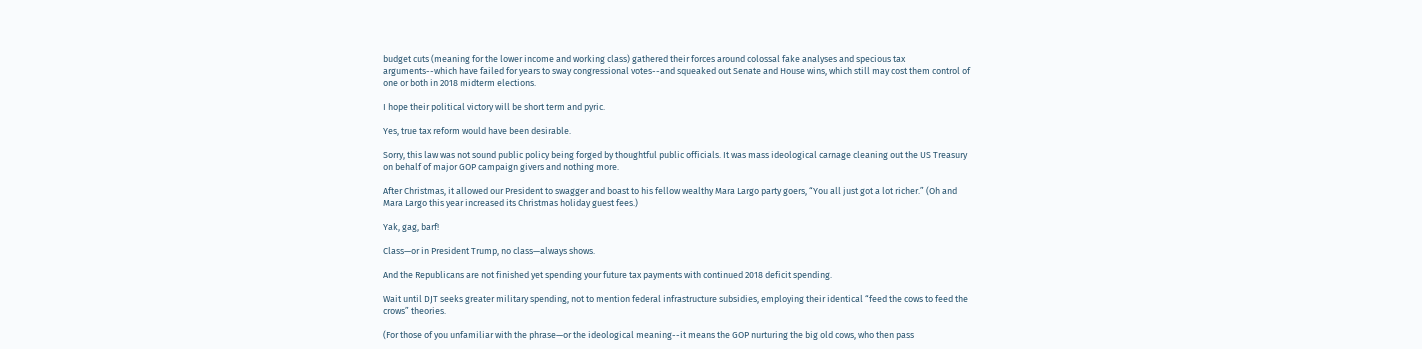budget cuts (meaning for the lower income and working class) gathered their forces around colossal fake analyses and specious tax arguments--which have failed for years to sway congressional votes--and squeaked out Senate and House wins, which still may cost them control of one or both in 2018 midterm elections.

I hope their political victory will be short term and pyric.

Yes, true tax reform would have been desirable.

Sorry, this law was not sound public policy being forged by thoughtful public officials. It was mass ideological carnage cleaning out the US Treasury on behalf of major GOP campaign givers and nothing more.

After Christmas, it allowed our President to swagger and boast to his fellow wealthy Mara Largo party goers, “You all just got a lot richer.” (Oh and Mara Largo this year increased its Christmas holiday guest fees.)

Yak, gag, barf!

Class—or in President Trump, no class—always shows.

And the Republicans are not finished yet spending your future tax payments with continued 2018 deficit spending.

Wait until DJT seeks greater military spending, not to mention federal infrastructure subsidies, employing their identical “feed the cows to feed the crows” theories.

(For those of you unfamiliar with the phrase—or the ideological meaning--it means the GOP nurturing the big old cows, who then pass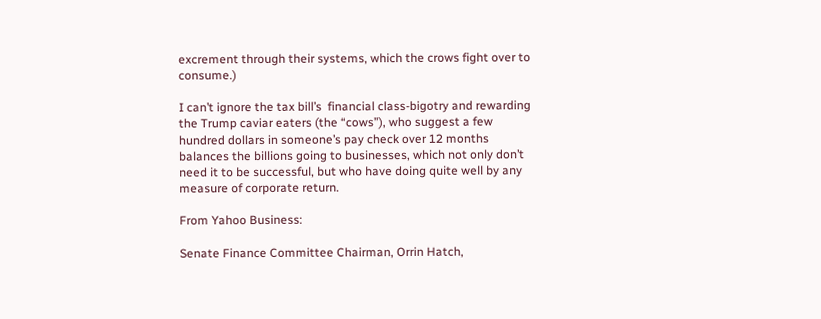excrement through their systems, which the crows fight over to consume.)

I can’t ignore the tax bill’s  financial class-bigotry and rewarding the Trump caviar eaters (the “cows”), who suggest a few hundred dollars in someone’s pay check over 12 months balances the billions going to businesses, which not only don’t need it to be successful, but who have doing quite well by any measure of corporate return.

From Yahoo Business:

Senate Finance Committee Chairman, Orrin Hatch,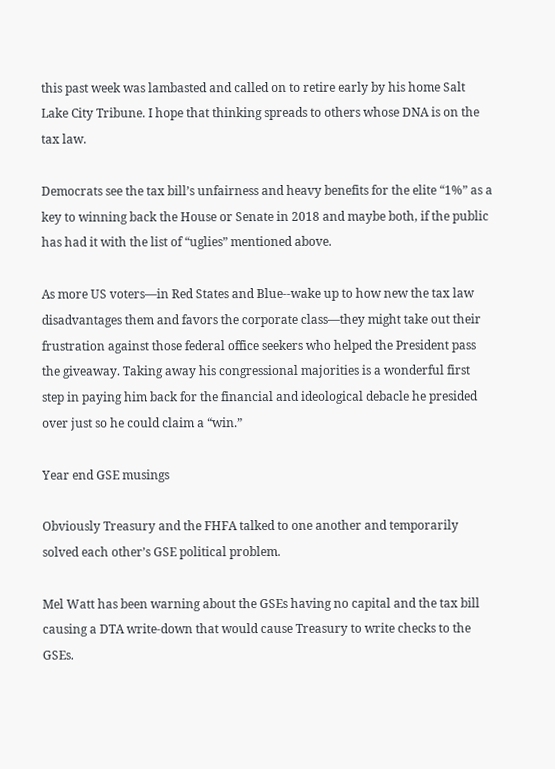this past week was lambasted and called on to retire early by his home Salt Lake City Tribune. I hope that thinking spreads to others whose DNA is on the tax law.

Democrats see the tax bill’s unfairness and heavy benefits for the elite “1%” as a key to winning back the House or Senate in 2018 and maybe both, if the public has had it with the list of “uglies” mentioned above.

As more US voters—in Red States and Blue--wake up to how new the tax law disadvantages them and favors the corporate class—they might take out their frustration against those federal office seekers who helped the President pass the giveaway. Taking away his congressional majorities is a wonderful first step in paying him back for the financial and ideological debacle he presided over just so he could claim a “win.”

Year end GSE musings

Obviously Treasury and the FHFA talked to one another and temporarily solved each other’s GSE political problem.

Mel Watt has been warning about the GSEs having no capital and the tax bill causing a DTA write-down that would cause Treasury to write checks to the GSEs.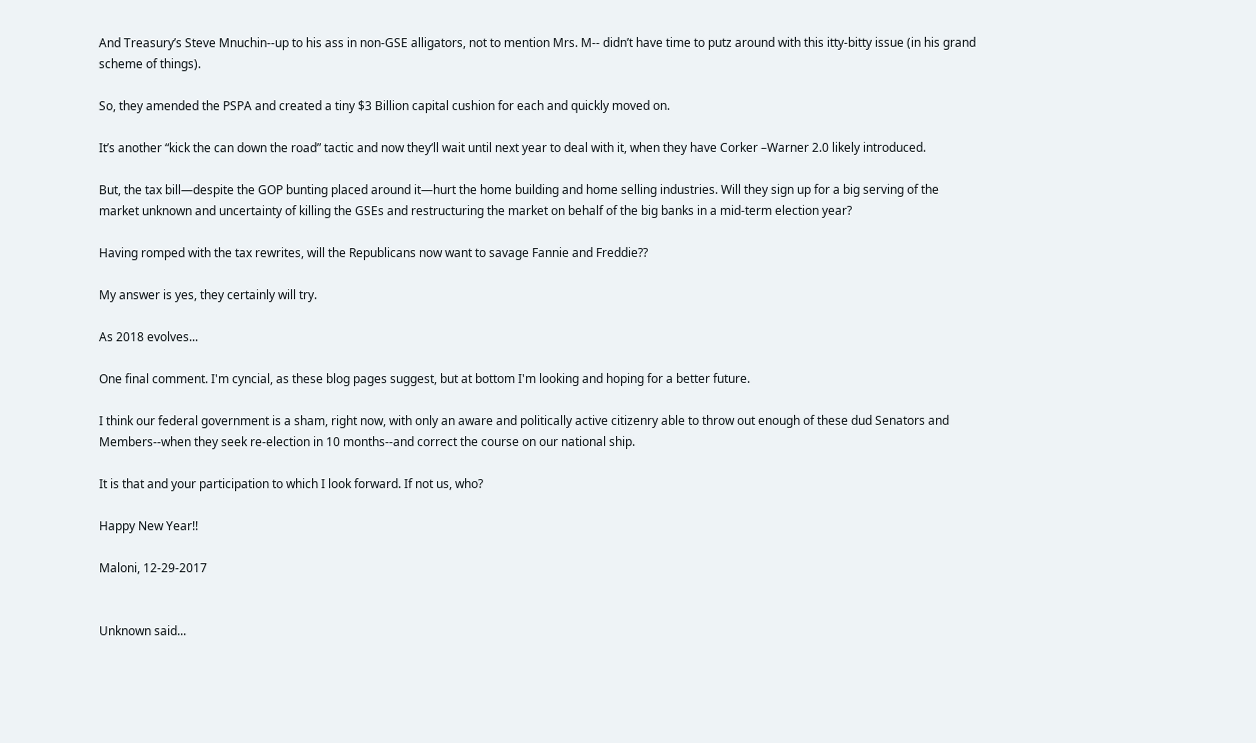And Treasury’s Steve Mnuchin--up to his ass in non-GSE alligators, not to mention Mrs. M-- didn’t have time to putz around with this itty-bitty issue (in his grand scheme of things).

So, they amended the PSPA and created a tiny $3 Billion capital cushion for each and quickly moved on.

It’s another “kick the can down the road” tactic and now they‘ll wait until next year to deal with it, when they have Corker –Warner 2.0 likely introduced.

But, the tax bill—despite the GOP bunting placed around it—hurt the home building and home selling industries. Will they sign up for a big serving of the market unknown and uncertainty of killing the GSEs and restructuring the market on behalf of the big banks in a mid-term election year?

Having romped with the tax rewrites, will the Republicans now want to savage Fannie and Freddie??

My answer is yes, they certainly will try.

As 2018 evolves...

One final comment. I'm cyncial, as these blog pages suggest, but at bottom I'm looking and hoping for a better future.

I think our federal government is a sham, right now, with only an aware and politically active citizenry able to throw out enough of these dud Senators and Members--when they seek re-election in 10 months--and correct the course on our national ship.

It is that and your participation to which I look forward. If not us, who?

Happy New Year!!

Maloni, 12-29-2017


Unknown said...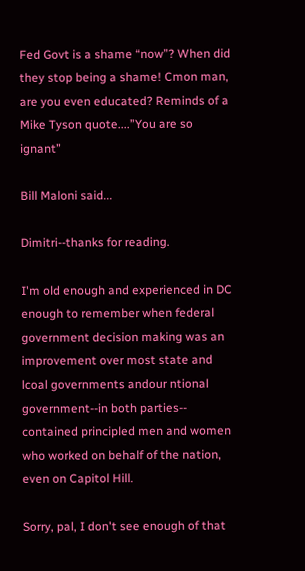Fed Govt is a shame “now”? When did they stop being a shame! Cmon man, are you even educated? Reminds of a Mike Tyson quote....”You are so ignant”

Bill Maloni said...

Dimitri--thanks for reading.

I'm old enough and experienced in DC enough to remember when federal government decision making was an improvement over most state and lcoal governments andour ntional government--in both parties-- contained principled men and women who worked on behalf of the nation, even on Capitol Hill.

Sorry, pal, I don't see enough of that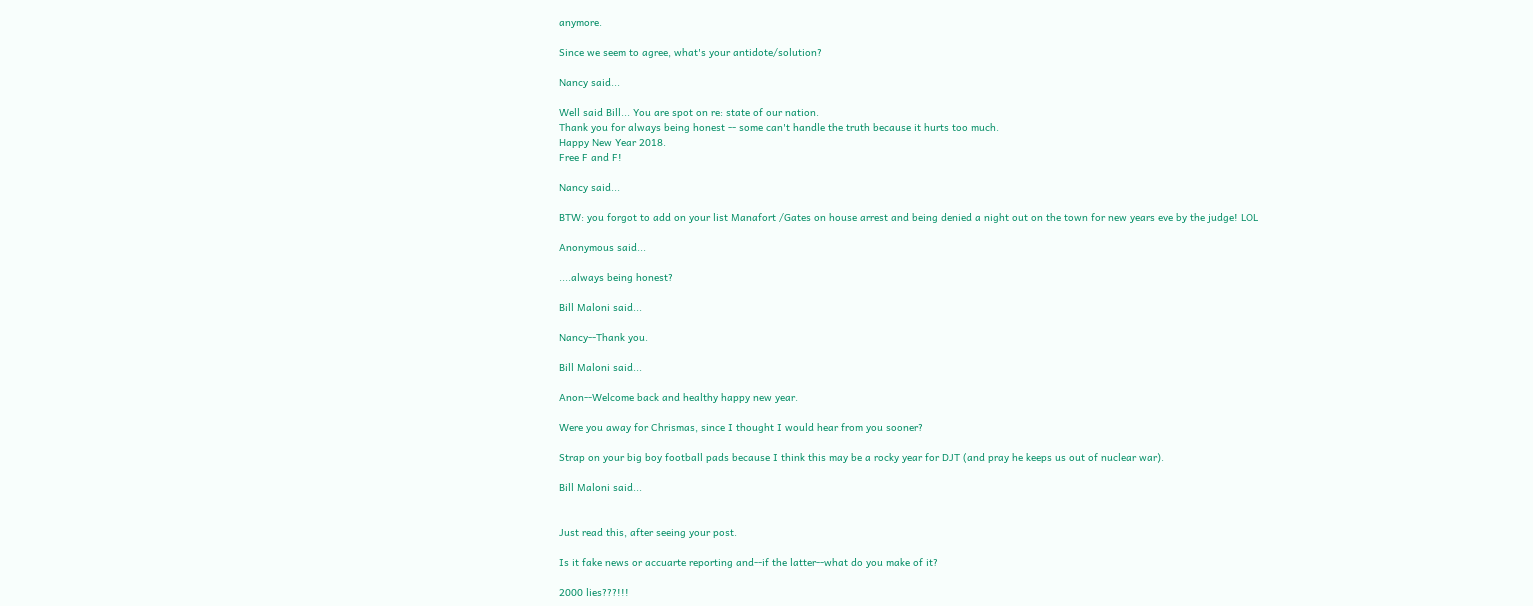anymore.

Since we seem to agree, what's your antidote/solution?

Nancy said...

Well said Bill... You are spot on re: state of our nation.
Thank you for always being honest -- some can't handle the truth because it hurts too much.
Happy New Year 2018.
Free F and F!

Nancy said...

BTW: you forgot to add on your list Manafort /Gates on house arrest and being denied a night out on the town for new years eve by the judge! LOL

Anonymous said...

....always being honest?

Bill Maloni said...

Nancy--Thank you.

Bill Maloni said...

Anon--Welcome back and healthy happy new year.

Were you away for Chrismas, since I thought I would hear from you sooner?

Strap on your big boy football pads because I think this may be a rocky year for DJT (and pray he keeps us out of nuclear war).

Bill Maloni said...


Just read this, after seeing your post.

Is it fake news or accuarte reporting and--if the latter--what do you make of it?

2000 lies???!!!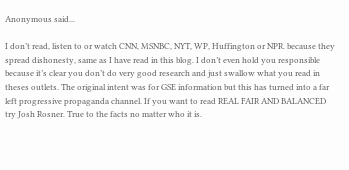Anonymous said...

I don’t read, listen to or watch CNN, MSNBC, NYT, WP, Huffington or NPR. because they spread dishonesty, same as I have read in this blog. I don’t even hold you responsible because it’s clear you don’t do very good research and just swallow what you read in theses outlets. The original intent was for GSE information but this has turned into a far left progressive propaganda channel. If you want to read REAL FAIR AND BALANCED try Josh Rosner. True to the facts no matter who it is.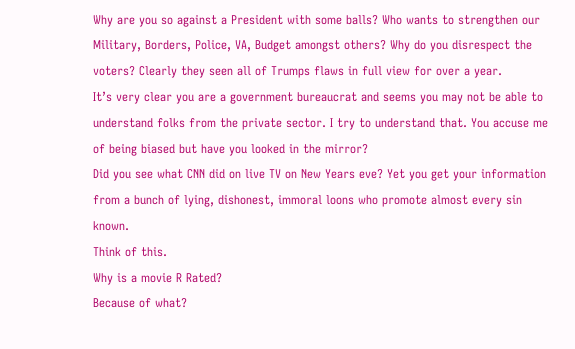Why are you so against a President with some balls? Who wants to strengthen our Military, Borders, Police, VA, Budget amongst others? Why do you disrespect the voters? Clearly they seen all of Trumps flaws in full view for over a year.
It’s very clear you are a government bureaucrat and seems you may not be able to understand folks from the private sector. I try to understand that. You accuse me of being biased but have you looked in the mirror?
Did you see what CNN did on live TV on New Years eve? Yet you get your information from a bunch of lying, dishonest, immoral loons who promote almost every sin known.
Think of this.
Why is a movie R Rated?
Because of what?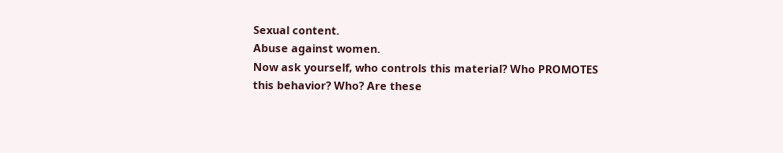Sexual content.
Abuse against women.
Now ask yourself, who controls this material? Who PROMOTES this behavior? Who? Are these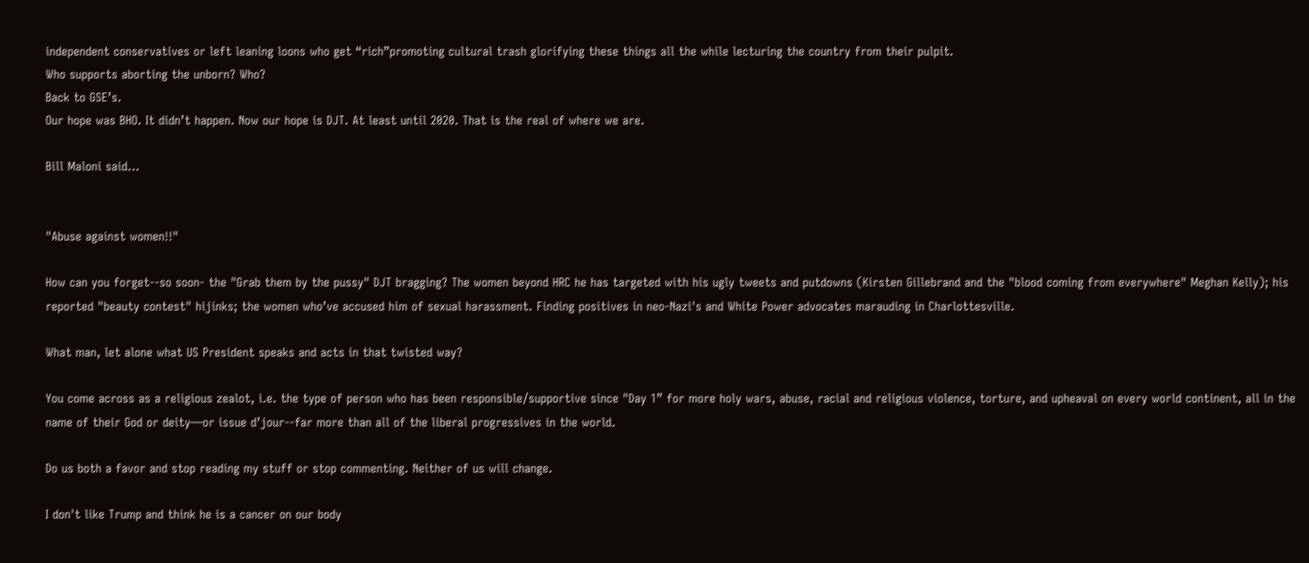independent conservatives or left leaning loons who get “rich”promoting cultural trash glorifying these things all the while lecturing the country from their pulpit.
Who supports aborting the unborn? Who?
Back to GSE’s.
Our hope was BHO. It didn’t happen. Now our hope is DJT. At least until 2020. That is the real of where we are.

Bill Maloni said...


"Abuse against women!!"

How can you forget--so soon- the "Grab them by the pussy" DJT bragging? The women beyond HRC he has targeted with his ugly tweets and putdowns (Kirsten Gillebrand and the "blood coming from everywhere" Meghan Kelly); his reported "beauty contest" hijinks; the women who’ve accused him of sexual harassment. Finding positives in neo-Nazi's and White Power advocates marauding in Charlottesville.

What man, let alone what US President speaks and acts in that twisted way?

You come across as a religious zealot, i.e. the type of person who has been responsible/supportive since "Day 1” for more holy wars, abuse, racial and religious violence, torture, and upheaval on every world continent, all in the name of their God or deity—or issue d’jour--far more than all of the liberal progressives in the world.

Do us both a favor and stop reading my stuff or stop commenting. Neither of us will change.

I don't like Trump and think he is a cancer on our body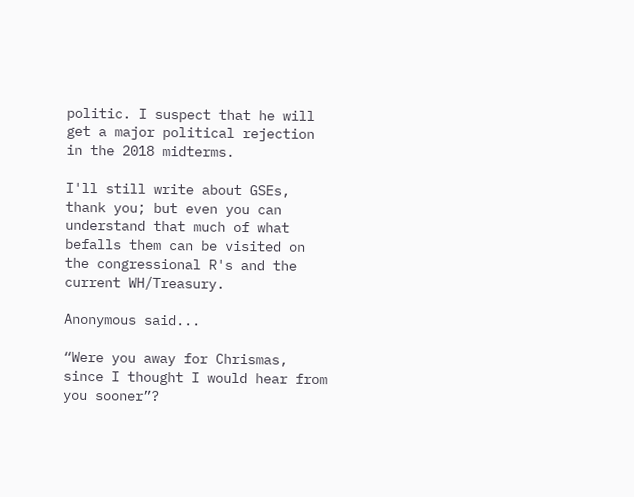politic. I suspect that he will get a major political rejection in the 2018 midterms.

I'll still write about GSEs, thank you; but even you can understand that much of what befalls them can be visited on the congressional R's and the current WH/Treasury.

Anonymous said...

“Were you away for Chrismas, since I thought I would hear from you sooner”?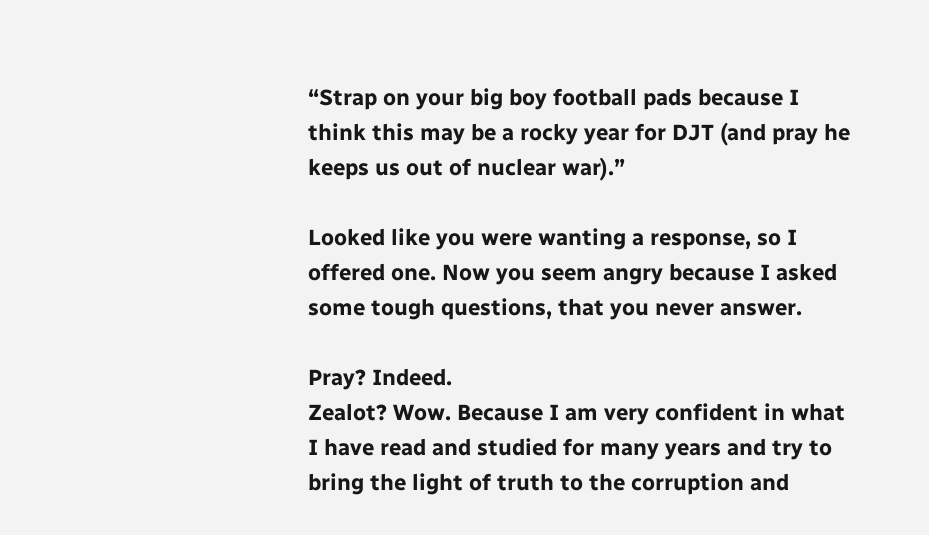“Strap on your big boy football pads because I think this may be a rocky year for DJT (and pray he keeps us out of nuclear war).”

Looked like you were wanting a response, so I offered one. Now you seem angry because I asked some tough questions, that you never answer.

Pray? Indeed.
Zealot? Wow. Because I am very confident in what I have read and studied for many years and try to bring the light of truth to the corruption and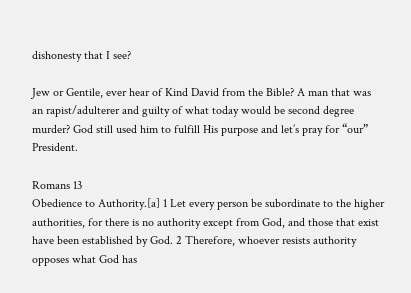dishonesty that I see?

Jew or Gentile, ever hear of Kind David from the Bible? A man that was an rapist/adulterer and guilty of what today would be second degree murder? God still used him to fulfill His purpose and let’s pray for “our” President.

Romans 13
Obedience to Authority.[a] 1 Let every person be subordinate to the higher authorities, for there is no authority except from God, and those that exist have been established by God. 2 Therefore, whoever resists authority opposes what God has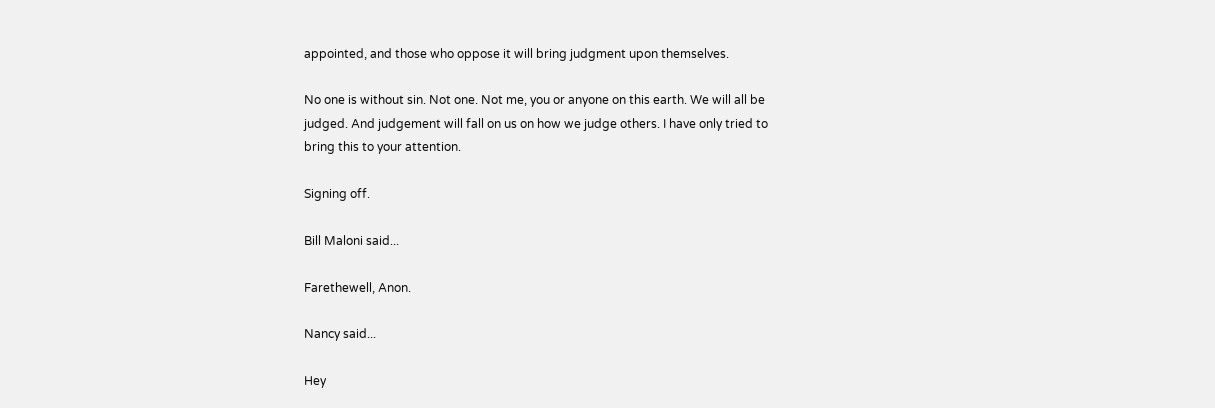appointed, and those who oppose it will bring judgment upon themselves.

No one is without sin. Not one. Not me, you or anyone on this earth. We will all be judged. And judgement will fall on us on how we judge others. I have only tried to bring this to your attention.

Signing off.

Bill Maloni said...

Farethewell, Anon.

Nancy said...

Hey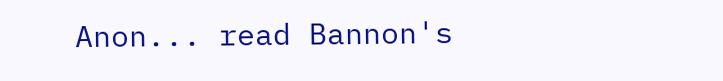Anon... read Bannon's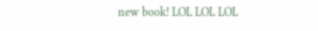new book! LOL LOL LOL